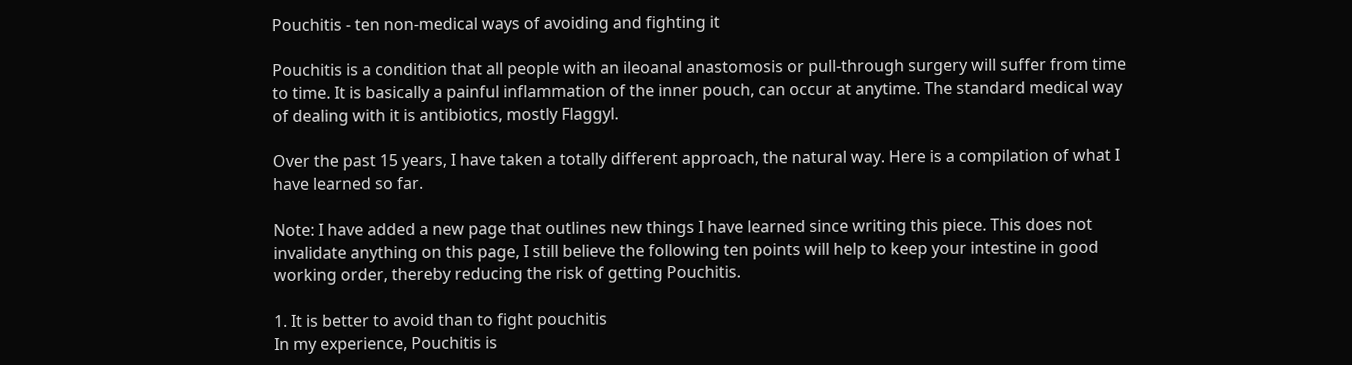Pouchitis - ten non-medical ways of avoiding and fighting it

Pouchitis is a condition that all people with an ileoanal anastomosis or pull-through surgery will suffer from time to time. It is basically a painful inflammation of the inner pouch, can occur at anytime. The standard medical way of dealing with it is antibiotics, mostly Flaggyl.

Over the past 15 years, I have taken a totally different approach, the natural way. Here is a compilation of what I have learned so far.

Note: I have added a new page that outlines new things I have learned since writing this piece. This does not invalidate anything on this page, I still believe the following ten points will help to keep your intestine in good working order, thereby reducing the risk of getting Pouchitis.

1. It is better to avoid than to fight pouchitis
In my experience, Pouchitis is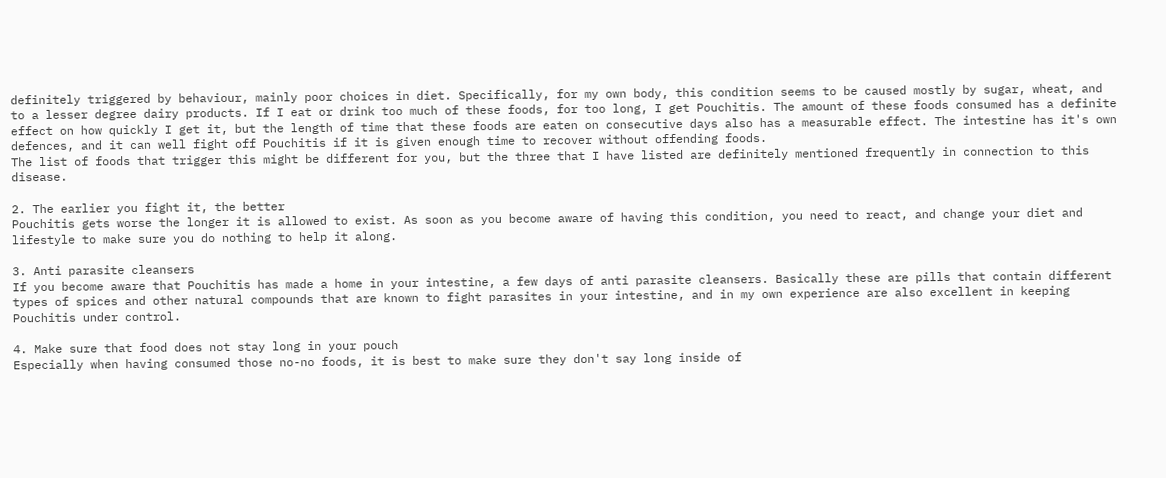definitely triggered by behaviour, mainly poor choices in diet. Specifically, for my own body, this condition seems to be caused mostly by sugar, wheat, and to a lesser degree dairy products. If I eat or drink too much of these foods, for too long, I get Pouchitis. The amount of these foods consumed has a definite effect on how quickly I get it, but the length of time that these foods are eaten on consecutive days also has a measurable effect. The intestine has it's own defences, and it can well fight off Pouchitis if it is given enough time to recover without offending foods.
The list of foods that trigger this might be different for you, but the three that I have listed are definitely mentioned frequently in connection to this disease.

2. The earlier you fight it, the better
Pouchitis gets worse the longer it is allowed to exist. As soon as you become aware of having this condition, you need to react, and change your diet and lifestyle to make sure you do nothing to help it along.

3. Anti parasite cleansers
If you become aware that Pouchitis has made a home in your intestine, a few days of anti parasite cleansers. Basically these are pills that contain different types of spices and other natural compounds that are known to fight parasites in your intestine, and in my own experience are also excellent in keeping Pouchitis under control.

4. Make sure that food does not stay long in your pouch
Especially when having consumed those no-no foods, it is best to make sure they don't say long inside of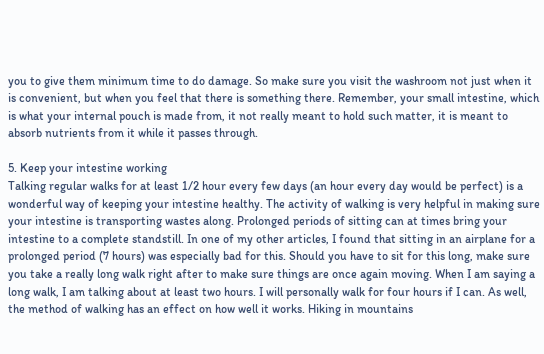you to give them minimum time to do damage. So make sure you visit the washroom not just when it is convenient, but when you feel that there is something there. Remember, your small intestine, which is what your internal pouch is made from, it not really meant to hold such matter, it is meant to absorb nutrients from it while it passes through.

5. Keep your intestine working
Talking regular walks for at least 1/2 hour every few days (an hour every day would be perfect) is a wonderful way of keeping your intestine healthy. The activity of walking is very helpful in making sure your intestine is transporting wastes along. Prolonged periods of sitting can at times bring your intestine to a complete standstill. In one of my other articles, I found that sitting in an airplane for a prolonged period (7 hours) was especially bad for this. Should you have to sit for this long, make sure you take a really long walk right after to make sure things are once again moving. When I am saying a long walk, I am talking about at least two hours. I will personally walk for four hours if I can. As well, the method of walking has an effect on how well it works. Hiking in mountains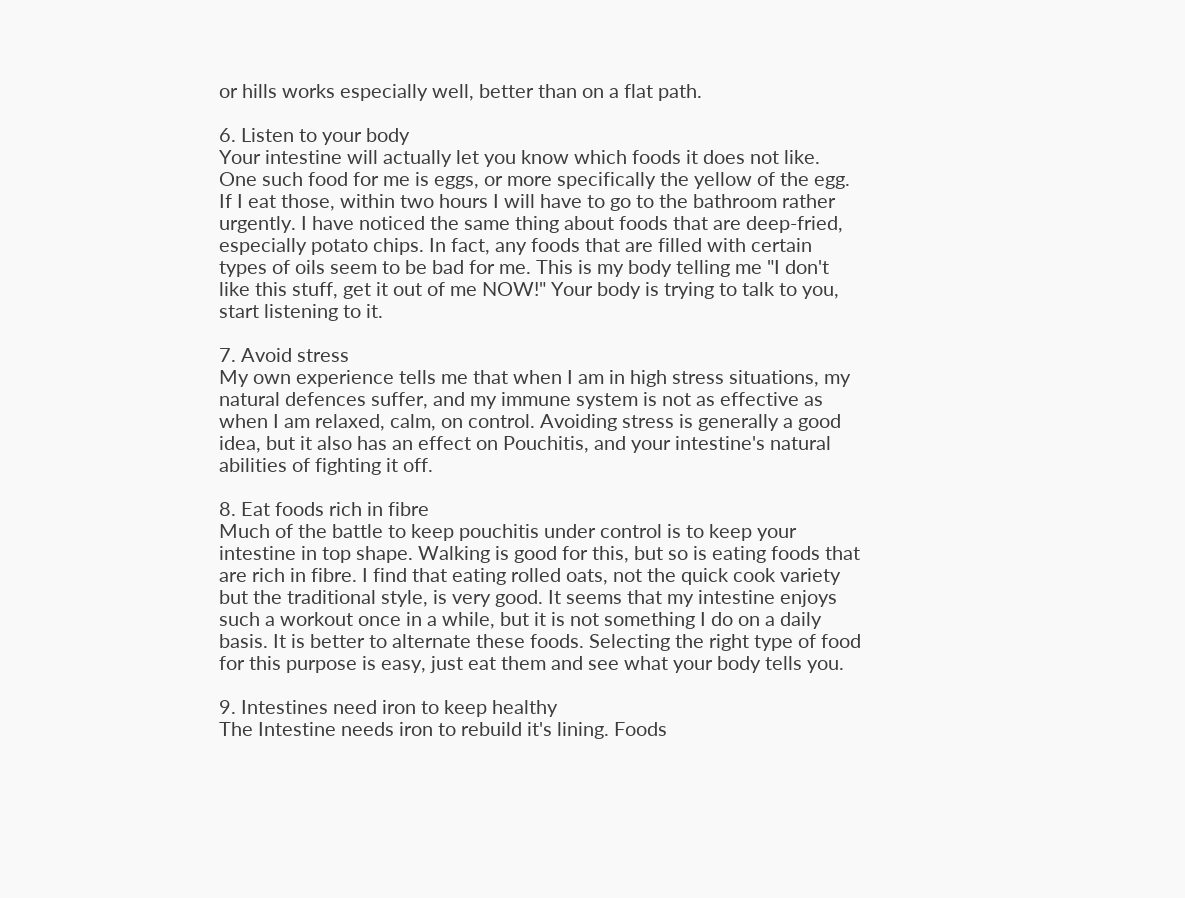or hills works especially well, better than on a flat path.

6. Listen to your body
Your intestine will actually let you know which foods it does not like. One such food for me is eggs, or more specifically the yellow of the egg. If I eat those, within two hours I will have to go to the bathroom rather urgently. I have noticed the same thing about foods that are deep-fried, especially potato chips. In fact, any foods that are filled with certain types of oils seem to be bad for me. This is my body telling me "I don't like this stuff, get it out of me NOW!" Your body is trying to talk to you, start listening to it.

7. Avoid stress
My own experience tells me that when I am in high stress situations, my natural defences suffer, and my immune system is not as effective as when I am relaxed, calm, on control. Avoiding stress is generally a good idea, but it also has an effect on Pouchitis, and your intestine's natural abilities of fighting it off.

8. Eat foods rich in fibre
Much of the battle to keep pouchitis under control is to keep your intestine in top shape. Walking is good for this, but so is eating foods that are rich in fibre. I find that eating rolled oats, not the quick cook variety but the traditional style, is very good. It seems that my intestine enjoys such a workout once in a while, but it is not something I do on a daily basis. It is better to alternate these foods. Selecting the right type of food for this purpose is easy, just eat them and see what your body tells you.

9. Intestines need iron to keep healthy
The Intestine needs iron to rebuild it's lining. Foods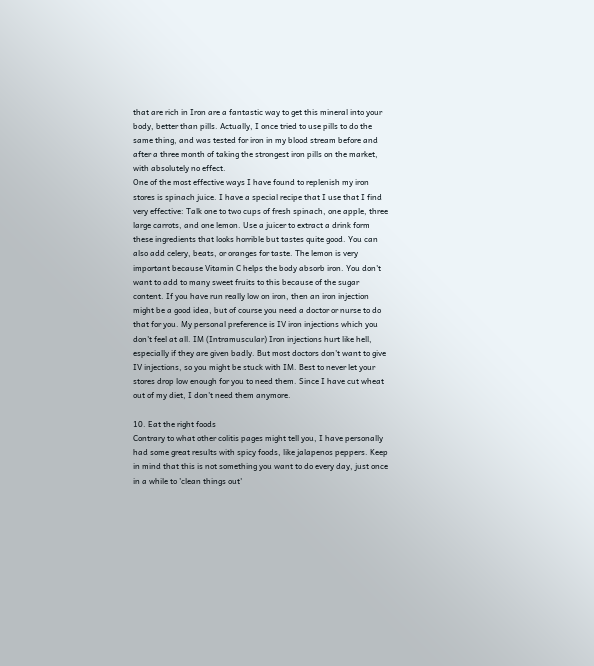that are rich in Iron are a fantastic way to get this mineral into your body, better than pills. Actually, I once tried to use pills to do the same thing, and was tested for iron in my blood stream before and after a three month of taking the strongest iron pills on the market, with absolutely no effect.
One of the most effective ways I have found to replenish my iron stores is spinach juice. I have a special recipe that I use that I find very effective: Talk one to two cups of fresh spinach, one apple, three large carrots, and one lemon. Use a juicer to extract a drink form these ingredients that looks horrible but tastes quite good. You can also add celery, beats, or oranges for taste. The lemon is very important because Vitamin C helps the body absorb iron. You don't want to add to many sweet fruits to this because of the sugar content. If you have run really low on iron, then an iron injection might be a good idea, but of course you need a doctor or nurse to do that for you. My personal preference is IV iron injections which you don't feel at all. IM (Intramuscular) Iron injections hurt like hell, especially if they are given badly. But most doctors don't want to give IV injections, so you might be stuck with IM. Best to never let your stores drop low enough for you to need them. Since I have cut wheat out of my diet, I don't need them anymore.

10. Eat the right foods
Contrary to what other colitis pages might tell you, I have personally had some great results with spicy foods, like jalapenos peppers. Keep in mind that this is not something you want to do every day, just once in a while to 'clean things out'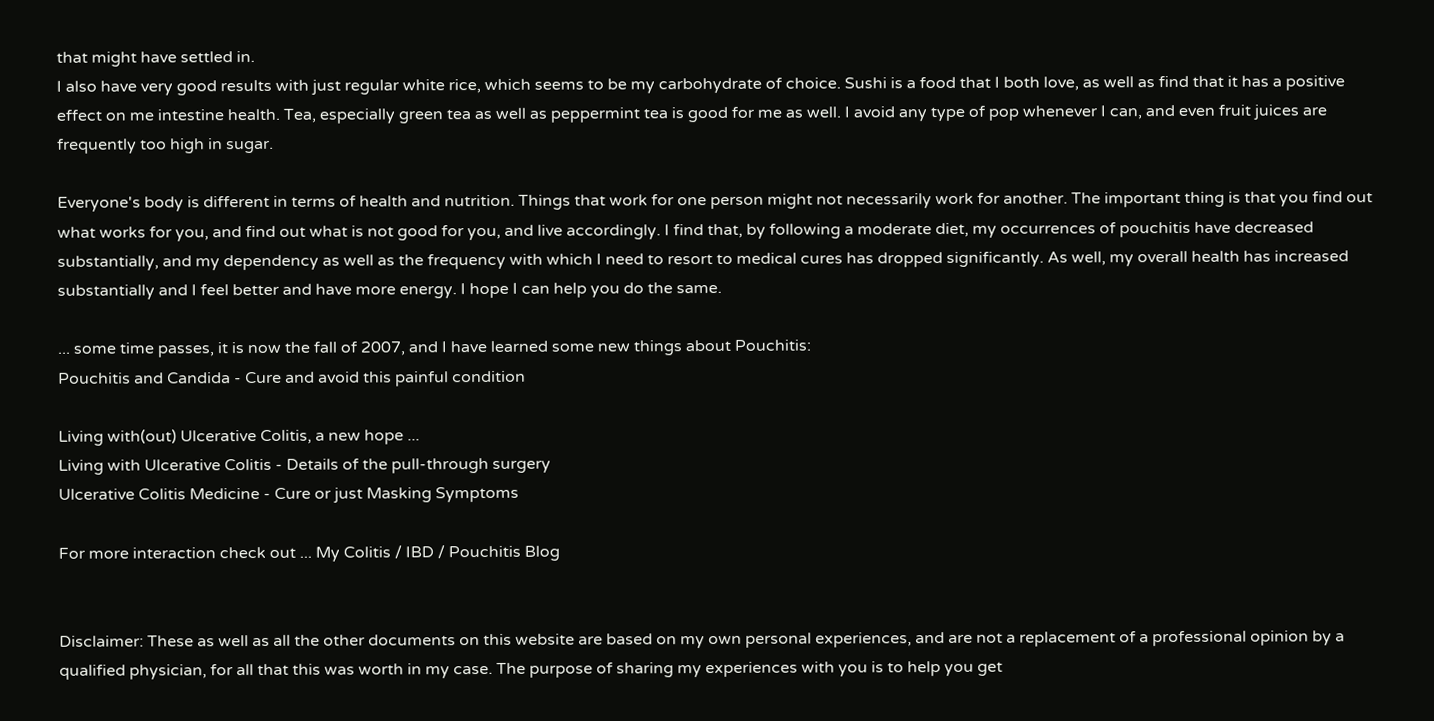that might have settled in.
I also have very good results with just regular white rice, which seems to be my carbohydrate of choice. Sushi is a food that I both love, as well as find that it has a positive effect on me intestine health. Tea, especially green tea as well as peppermint tea is good for me as well. I avoid any type of pop whenever I can, and even fruit juices are frequently too high in sugar.

Everyone's body is different in terms of health and nutrition. Things that work for one person might not necessarily work for another. The important thing is that you find out what works for you, and find out what is not good for you, and live accordingly. I find that, by following a moderate diet, my occurrences of pouchitis have decreased substantially, and my dependency as well as the frequency with which I need to resort to medical cures has dropped significantly. As well, my overall health has increased substantially and I feel better and have more energy. I hope I can help you do the same.

... some time passes, it is now the fall of 2007, and I have learned some new things about Pouchitis:
Pouchitis and Candida - Cure and avoid this painful condition

Living with(out) Ulcerative Colitis, a new hope ...
Living with Ulcerative Colitis - Details of the pull-through surgery
Ulcerative Colitis Medicine - Cure or just Masking Symptoms

For more interaction check out ... My Colitis / IBD / Pouchitis Blog


Disclaimer: These as well as all the other documents on this website are based on my own personal experiences, and are not a replacement of a professional opinion by a qualified physician, for all that this was worth in my case. The purpose of sharing my experiences with you is to help you get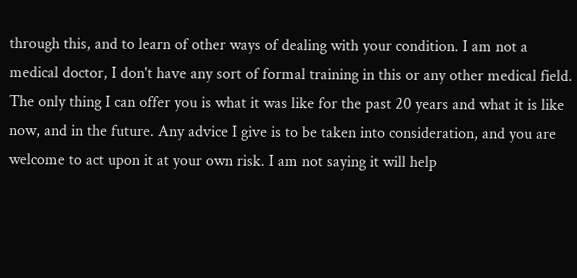through this, and to learn of other ways of dealing with your condition. I am not a medical doctor, I don't have any sort of formal training in this or any other medical field. The only thing I can offer you is what it was like for the past 20 years and what it is like now, and in the future. Any advice I give is to be taken into consideration, and you are welcome to act upon it at your own risk. I am not saying it will help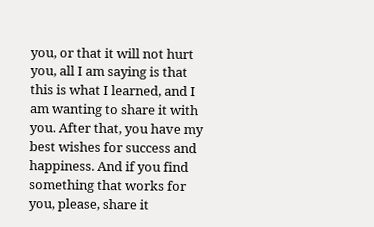you, or that it will not hurt you, all I am saying is that this is what I learned, and I am wanting to share it with you. After that, you have my best wishes for success and happiness. And if you find something that works for you, please, share it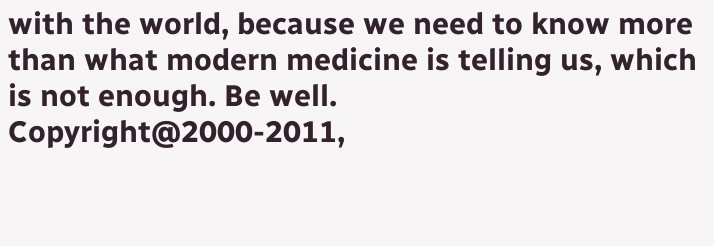with the world, because we need to know more than what modern medicine is telling us, which is not enough. Be well.
Copyright@2000-2011,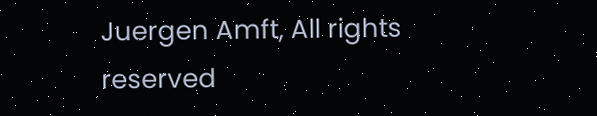Juergen Amft, All rights reserved